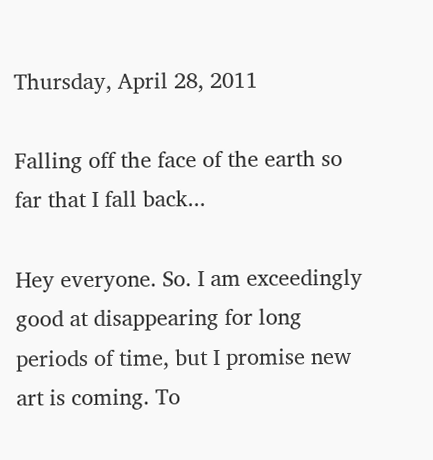Thursday, April 28, 2011

Falling off the face of the earth so far that I fall back...

Hey everyone. So. I am exceedingly good at disappearing for long periods of time, but I promise new art is coming. To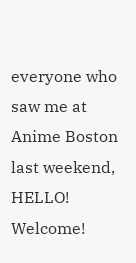everyone who saw me at Anime Boston last weekend, HELLO! Welcome!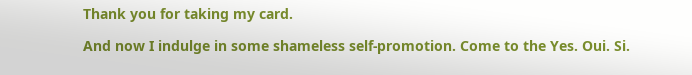Thank you for taking my card.

And now I indulge in some shameless self-promotion. Come to the Yes. Oui. Si.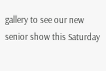gallery to see our new senior show this Saturday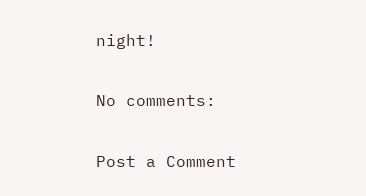night!

No comments:

Post a Comment